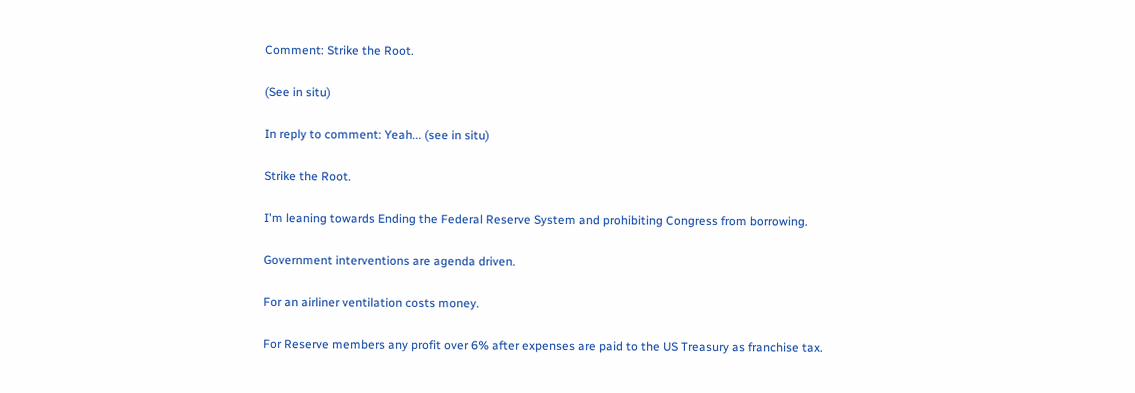Comment: Strike the Root.

(See in situ)

In reply to comment: Yeah... (see in situ)

Strike the Root.

I'm leaning towards Ending the Federal Reserve System and prohibiting Congress from borrowing.

Government interventions are agenda driven.

For an airliner ventilation costs money.

For Reserve members any profit over 6% after expenses are paid to the US Treasury as franchise tax.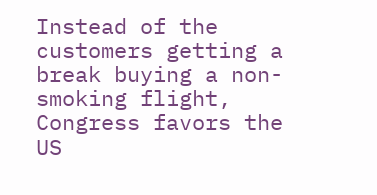Instead of the customers getting a break buying a non-smoking flight, Congress favors the US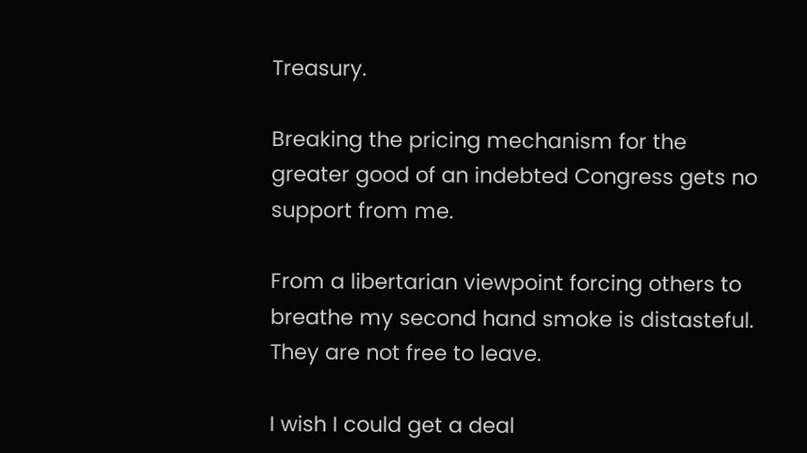Treasury.

Breaking the pricing mechanism for the greater good of an indebted Congress gets no support from me.

From a libertarian viewpoint forcing others to breathe my second hand smoke is distasteful. They are not free to leave.

I wish I could get a deal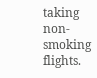taking non-smoking flights.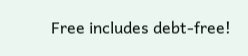Free includes debt-free!